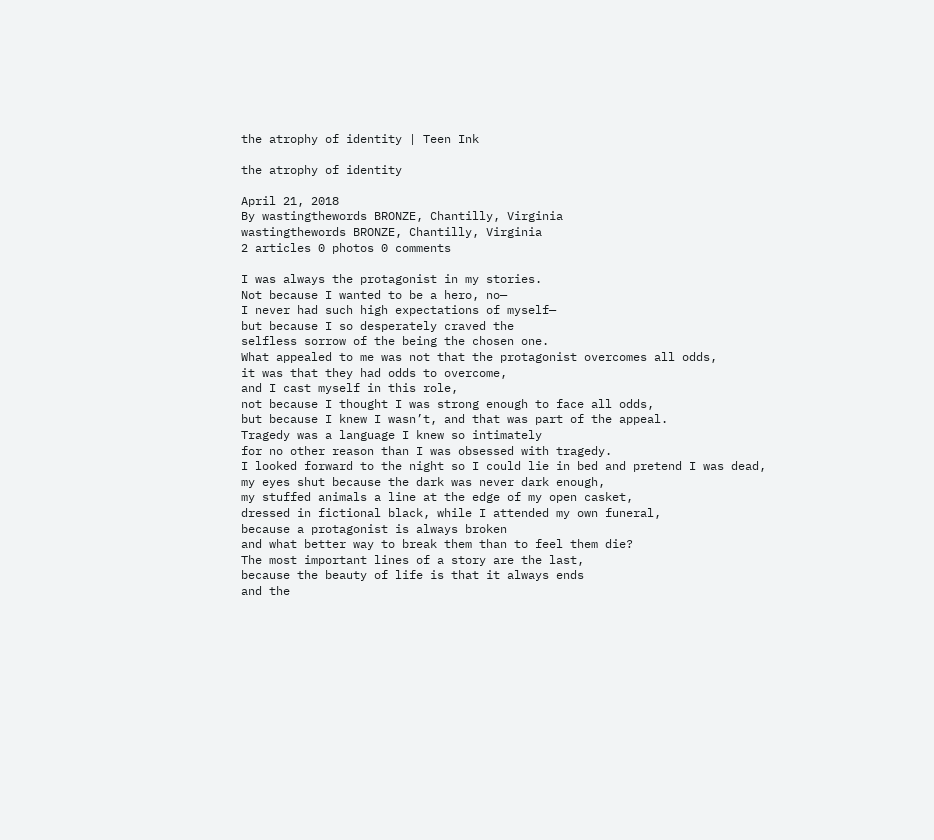the atrophy of identity | Teen Ink

the atrophy of identity

April 21, 2018
By wastingthewords BRONZE, Chantilly, Virginia
wastingthewords BRONZE, Chantilly, Virginia
2 articles 0 photos 0 comments

I was always the protagonist in my stories.
Not because I wanted to be a hero, no—
I never had such high expectations of myself—
but because I so desperately craved the
selfless sorrow of the being the chosen one.
What appealed to me was not that the protagonist overcomes all odds,
it was that they had odds to overcome,
and I cast myself in this role,
not because I thought I was strong enough to face all odds,
but because I knew I wasn’t, and that was part of the appeal.
Tragedy was a language I knew so intimately
for no other reason than I was obsessed with tragedy.
I looked forward to the night so I could lie in bed and pretend I was dead,
my eyes shut because the dark was never dark enough,
my stuffed animals a line at the edge of my open casket,
dressed in fictional black, while I attended my own funeral,
because a protagonist is always broken
and what better way to break them than to feel them die?
The most important lines of a story are the last,
because the beauty of life is that it always ends
and the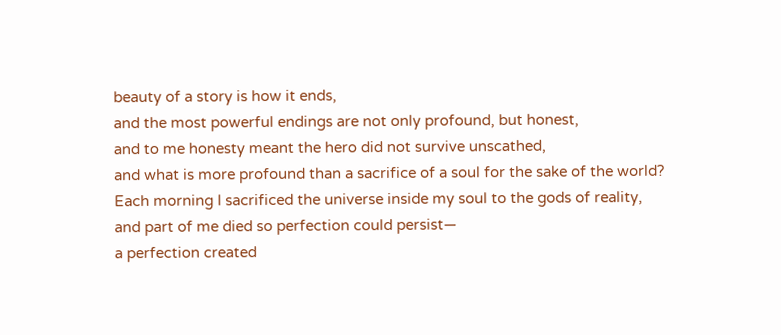beauty of a story is how it ends,
and the most powerful endings are not only profound, but honest,
and to me honesty meant the hero did not survive unscathed,
and what is more profound than a sacrifice of a soul for the sake of the world?
Each morning I sacrificed the universe inside my soul to the gods of reality,
and part of me died so perfection could persist—
a perfection created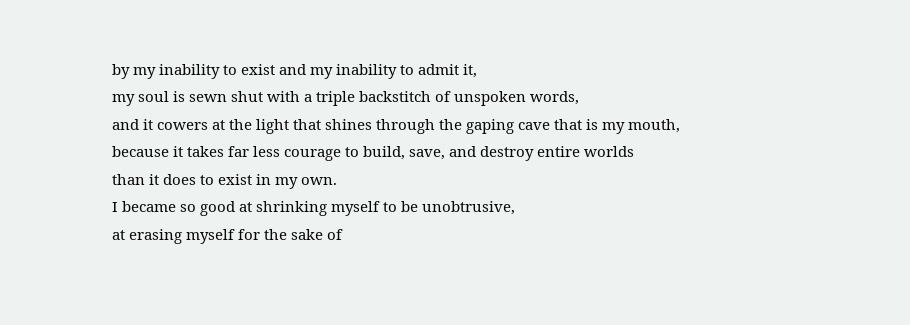by my inability to exist and my inability to admit it,
my soul is sewn shut with a triple backstitch of unspoken words,
and it cowers at the light that shines through the gaping cave that is my mouth,
because it takes far less courage to build, save, and destroy entire worlds
than it does to exist in my own.
I became so good at shrinking myself to be unobtrusive,
at erasing myself for the sake of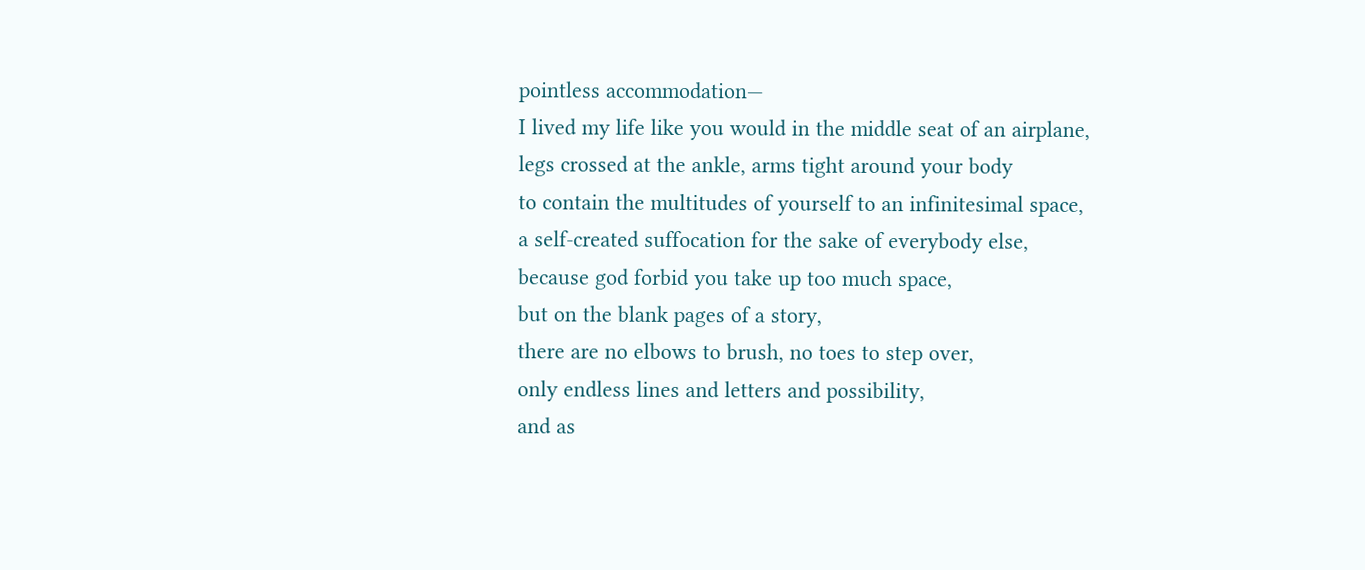pointless accommodation—
I lived my life like you would in the middle seat of an airplane,
legs crossed at the ankle, arms tight around your body
to contain the multitudes of yourself to an infinitesimal space,
a self-created suffocation for the sake of everybody else,
because god forbid you take up too much space,
but on the blank pages of a story,
there are no elbows to brush, no toes to step over,
only endless lines and letters and possibility,
and as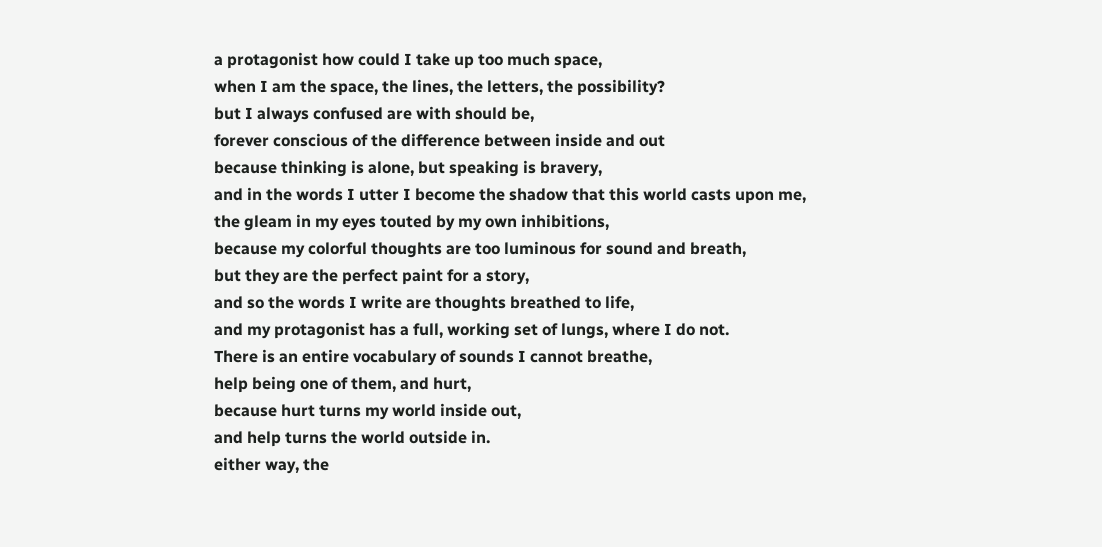a protagonist how could I take up too much space,
when I am the space, the lines, the letters, the possibility?
but I always confused are with should be,
forever conscious of the difference between inside and out
because thinking is alone, but speaking is bravery,
and in the words I utter I become the shadow that this world casts upon me,
the gleam in my eyes touted by my own inhibitions,
because my colorful thoughts are too luminous for sound and breath,
but they are the perfect paint for a story,
and so the words I write are thoughts breathed to life,
and my protagonist has a full, working set of lungs, where I do not.
There is an entire vocabulary of sounds I cannot breathe,
help being one of them, and hurt,
because hurt turns my world inside out,
and help turns the world outside in.
either way, the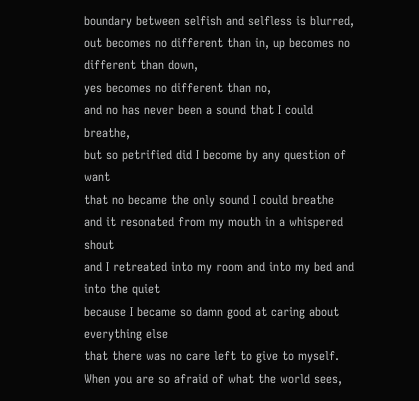boundary between selfish and selfless is blurred,
out becomes no different than in, up becomes no different than down,
yes becomes no different than no,
and no has never been a sound that I could breathe,
but so petrified did I become by any question of want
that no became the only sound I could breathe
and it resonated from my mouth in a whispered shout
and I retreated into my room and into my bed and into the quiet
because I became so damn good at caring about everything else
that there was no care left to give to myself.
When you are so afraid of what the world sees,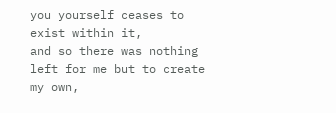you yourself ceases to exist within it,
and so there was nothing left for me but to create my own,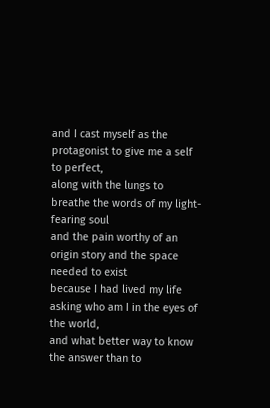and I cast myself as the protagonist to give me a self to perfect,
along with the lungs to breathe the words of my light-fearing soul
and the pain worthy of an origin story and the space needed to exist
because I had lived my life asking who am I in the eyes of the world,
and what better way to know the answer than to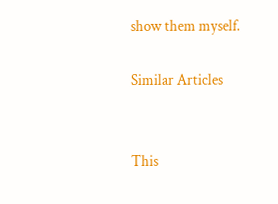show them myself.

Similar Articles


This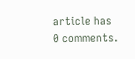article has 0 comments.